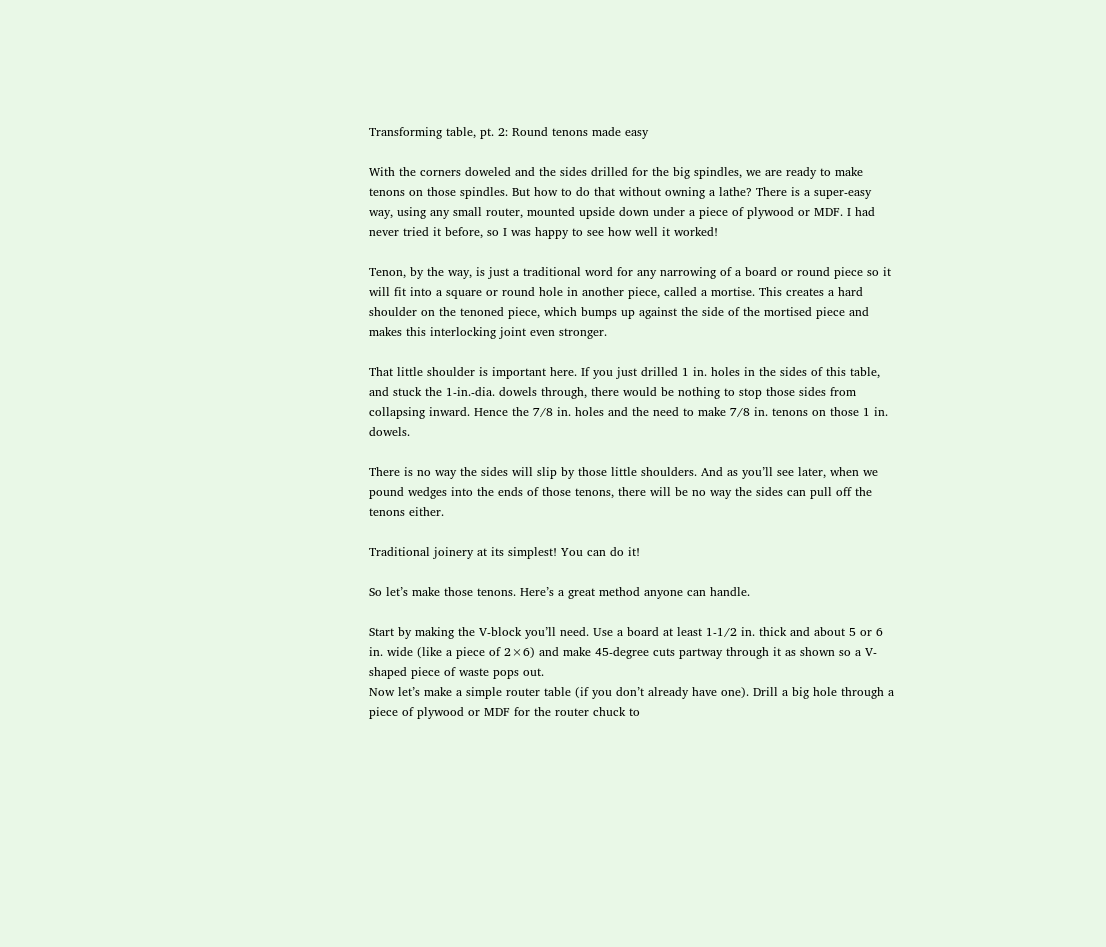Transforming table, pt. 2: Round tenons made easy

With the corners doweled and the sides drilled for the big spindles, we are ready to make tenons on those spindles. But how to do that without owning a lathe? There is a super-easy way, using any small router, mounted upside down under a piece of plywood or MDF. I had never tried it before, so I was happy to see how well it worked!

Tenon, by the way, is just a traditional word for any narrowing of a board or round piece so it will fit into a square or round hole in another piece, called a mortise. This creates a hard shoulder on the tenoned piece, which bumps up against the side of the mortised piece and makes this interlocking joint even stronger.

That little shoulder is important here. If you just drilled 1 in. holes in the sides of this table, and stuck the 1-in.-dia. dowels through, there would be nothing to stop those sides from collapsing inward. Hence the 7/8 in. holes and the need to make 7/8 in. tenons on those 1 in. dowels.

There is no way the sides will slip by those little shoulders. And as you’ll see later, when we pound wedges into the ends of those tenons, there will be no way the sides can pull off the tenons either.

Traditional joinery at its simplest! You can do it!

So let’s make those tenons. Here’s a great method anyone can handle.

Start by making the V-block you’ll need. Use a board at least 1-1/2 in. thick and about 5 or 6 in. wide (like a piece of 2×6) and make 45-degree cuts partway through it as shown so a V-shaped piece of waste pops out.
Now let’s make a simple router table (if you don’t already have one). Drill a big hole through a piece of plywood or MDF for the router chuck to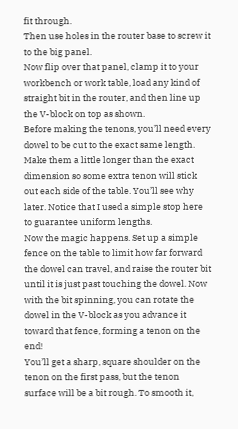fit through.
Then use holes in the router base to screw it to the big panel.
Now flip over that panel, clamp it to your workbench or work table, load any kind of straight bit in the router, and then line up the V-block on top as shown.
Before making the tenons, you’ll need every dowel to be cut to the exact same length. Make them a little longer than the exact dimension so some extra tenon will stick out each side of the table. You’ll see why later. Notice that I used a simple stop here to guarantee uniform lengths.
Now the magic happens. Set up a simple fence on the table to limit how far forward the dowel can travel, and raise the router bit until it is just past touching the dowel. Now with the bit spinning, you can rotate the dowel in the V-block as you advance it toward that fence, forming a tenon on the end!
You’ll get a sharp, square shoulder on the tenon on the first pass, but the tenon surface will be a bit rough. To smooth it,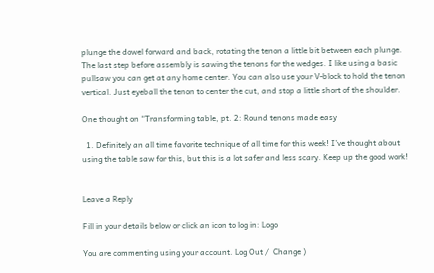plunge the dowel forward and back, rotating the tenon a little bit between each plunge.
The last step before assembly is sawing the tenons for the wedges. I like using a basic pullsaw you can get at any home center. You can also use your V-block to hold the tenon vertical. Just eyeball the tenon to center the cut, and stop a little short of the shoulder.

One thought on “Transforming table, pt. 2: Round tenons made easy

  1. Definitely an all time favorite technique of all time for this week! I’ve thought about using the table saw for this, but this is a lot safer and less scary. Keep up the good work!


Leave a Reply

Fill in your details below or click an icon to log in: Logo

You are commenting using your account. Log Out /  Change )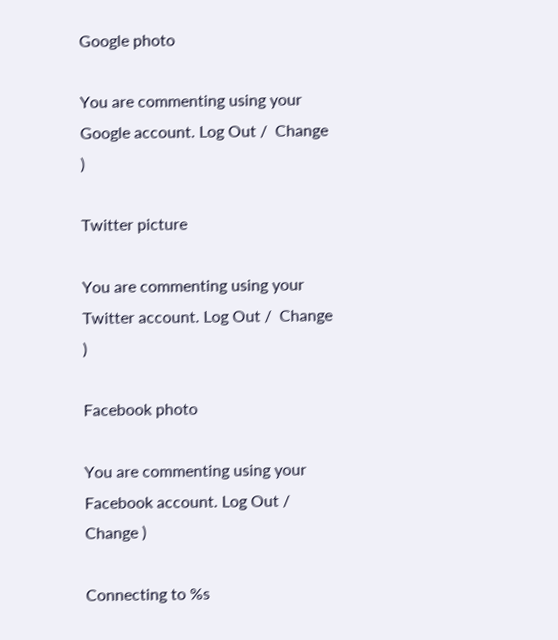Google photo

You are commenting using your Google account. Log Out /  Change )

Twitter picture

You are commenting using your Twitter account. Log Out /  Change )

Facebook photo

You are commenting using your Facebook account. Log Out /  Change )

Connecting to %s